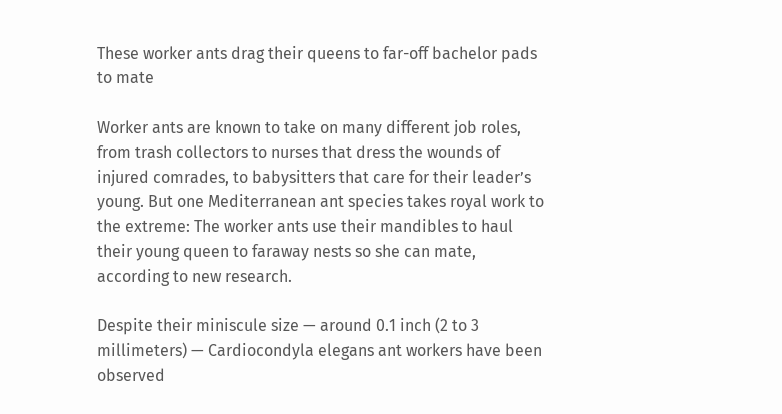These worker ants drag their queens to far-off bachelor pads to mate

Worker ants are known to take on many different job roles, from trash collectors to nurses that dress the wounds of injured comrades, to babysitters that care for their leader’s young. But one Mediterranean ant species takes royal work to the extreme: The worker ants use their mandibles to haul their young queen to faraway nests so she can mate, according to new research.

Despite their miniscule size — around 0.1 inch (2 to 3 millimeters) — Cardiocondyla elegans ant workers have been observed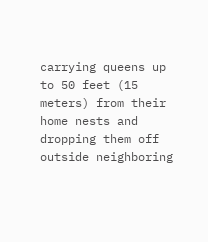carrying queens up to 50 feet (15 meters) from their home nests and dropping them off outside neighboring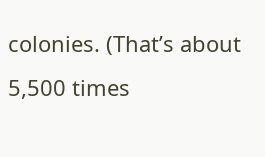colonies. (That’s about 5,500 times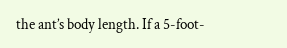the ant’s body length. If a 5-foot-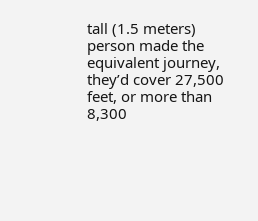tall (1.5 meters) person made the equivalent journey, they’d cover 27,500 feet, or more than 8,300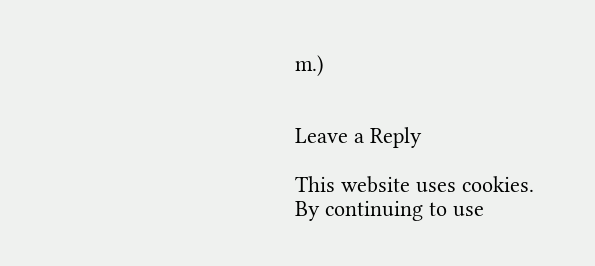m.)


Leave a Reply

This website uses cookies. By continuing to use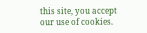this site, you accept our use of cookies.